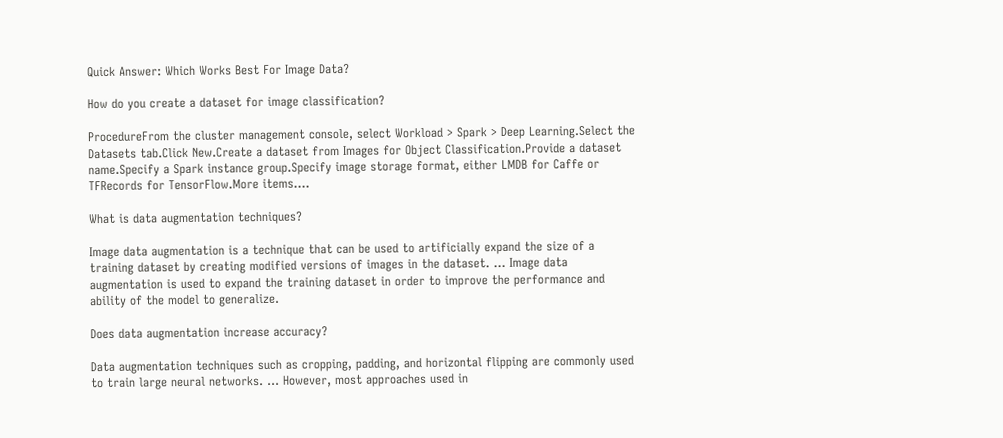Quick Answer: Which Works Best For Image Data?

How do you create a dataset for image classification?

ProcedureFrom the cluster management console, select Workload > Spark > Deep Learning.Select the Datasets tab.Click New.Create a dataset from Images for Object Classification.Provide a dataset name.Specify a Spark instance group.Specify image storage format, either LMDB for Caffe or TFRecords for TensorFlow.More items….

What is data augmentation techniques?

Image data augmentation is a technique that can be used to artificially expand the size of a training dataset by creating modified versions of images in the dataset. … Image data augmentation is used to expand the training dataset in order to improve the performance and ability of the model to generalize.

Does data augmentation increase accuracy?

Data augmentation techniques such as cropping, padding, and horizontal flipping are commonly used to train large neural networks. … However, most approaches used in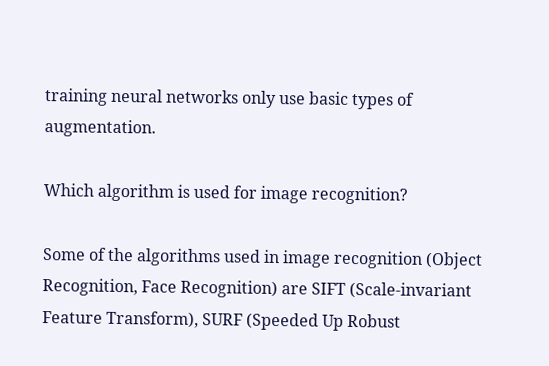training neural networks only use basic types of augmentation.

Which algorithm is used for image recognition?

Some of the algorithms used in image recognition (Object Recognition, Face Recognition) are SIFT (Scale-invariant Feature Transform), SURF (Speeded Up Robust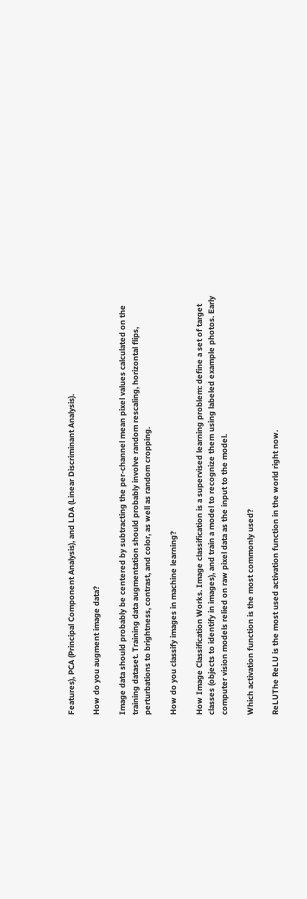Features), PCA (Principal Component Analysis), and LDA (Linear Discriminant Analysis).

How do you augment image data?

Image data should probably be centered by subtracting the per-channel mean pixel values calculated on the training dataset. Training data augmentation should probably involve random rescaling, horizontal flips, perturbations to brightness, contrast, and color, as well as random cropping.

How do you classify images in machine learning?

How Image Classification Works. Image classification is a supervised learning problem: define a set of target classes (objects to identify in images), and train a model to recognize them using labeled example photos. Early computer vision models relied on raw pixel data as the input to the model.

Which activation function is the most commonly used?

ReLUThe ReLU is the most used activation function in the world right now.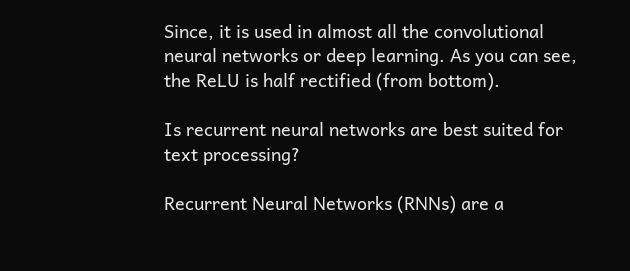Since, it is used in almost all the convolutional neural networks or deep learning. As you can see, the ReLU is half rectified (from bottom).

Is recurrent neural networks are best suited for text processing?

Recurrent Neural Networks (RNNs) are a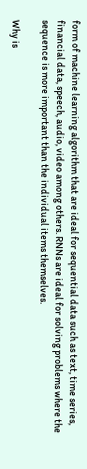form of machine learning algorithm that are ideal for sequential data such as text, time series, financial data, speech, audio, video among others. RNNs are ideal for solving problems where the sequence is more important than the individual items themselves.

Why is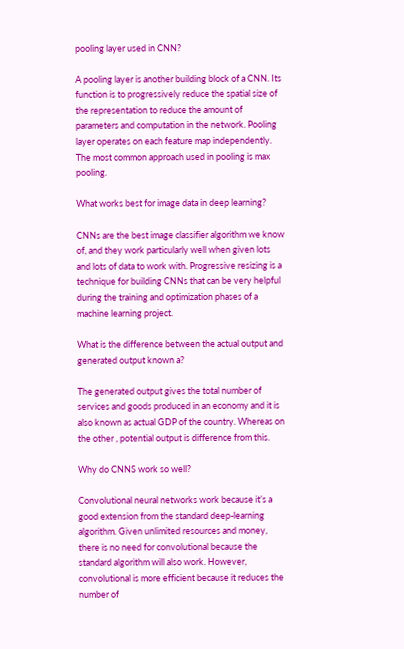pooling layer used in CNN?

A pooling layer is another building block of a CNN. Its function is to progressively reduce the spatial size of the representation to reduce the amount of parameters and computation in the network. Pooling layer operates on each feature map independently. The most common approach used in pooling is max pooling.

What works best for image data in deep learning?

CNNs are the best image classifier algorithm we know of, and they work particularly well when given lots and lots of data to work with. Progressive resizing is a technique for building CNNs that can be very helpful during the training and optimization phases of a machine learning project.

What is the difference between the actual output and generated output known a?

The generated output gives the total number of services and goods produced in an economy and it is also known as actual GDP of the country. Whereas on the other , potential output is difference from this.

Why do CNNS work so well?

Convolutional neural networks work because it’s a good extension from the standard deep-learning algorithm. Given unlimited resources and money, there is no need for convolutional because the standard algorithm will also work. However, convolutional is more efficient because it reduces the number of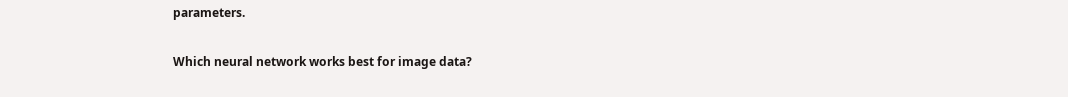parameters.

Which neural network works best for image data?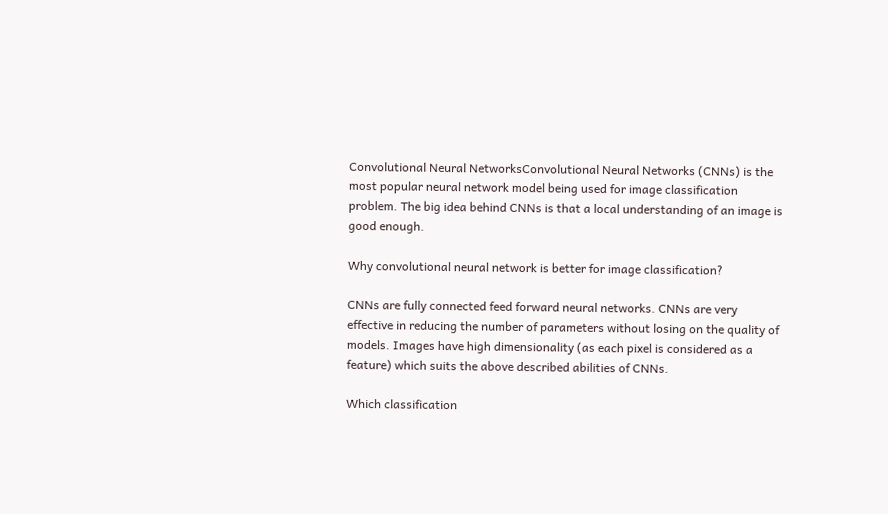Convolutional Neural NetworksConvolutional Neural Networks (CNNs) is the most popular neural network model being used for image classification problem. The big idea behind CNNs is that a local understanding of an image is good enough.

Why convolutional neural network is better for image classification?

CNNs are fully connected feed forward neural networks. CNNs are very effective in reducing the number of parameters without losing on the quality of models. Images have high dimensionality (as each pixel is considered as a feature) which suits the above described abilities of CNNs.

Which classification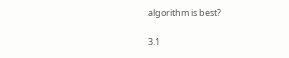algorithm is best?

3.1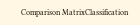Comparison MatrixClassification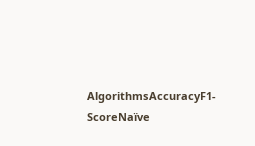AlgorithmsAccuracyF1-ScoreNaïve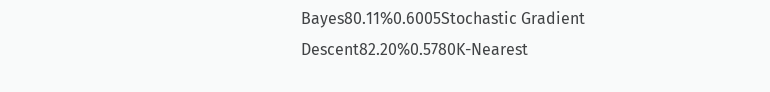Bayes80.11%0.6005Stochastic Gradient Descent82.20%0.5780K-Nearest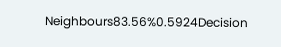Neighbours83.56%0.5924Decision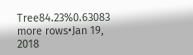Tree84.23%0.63083 more rows•Jan 19, 2018